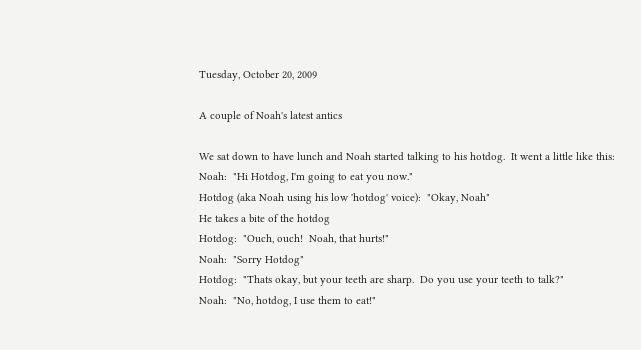Tuesday, October 20, 2009

A couple of Noah's latest antics

We sat down to have lunch and Noah started talking to his hotdog.  It went a little like this:
Noah:  "Hi Hotdog, I'm going to eat you now."
Hotdog (aka Noah using his low 'hotdog' voice):  "Okay, Noah"
He takes a bite of the hotdog
Hotdog:  "Ouch, ouch!  Noah, that hurts!"
Noah:  "Sorry Hotdog"
Hotdog:  "Thats okay, but your teeth are sharp.  Do you use your teeth to talk?"
Noah:  "No, hotdog, I use them to eat!"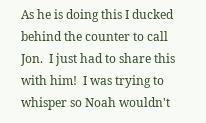As he is doing this I ducked behind the counter to call Jon.  I just had to share this with him!  I was trying to whisper so Noah wouldn't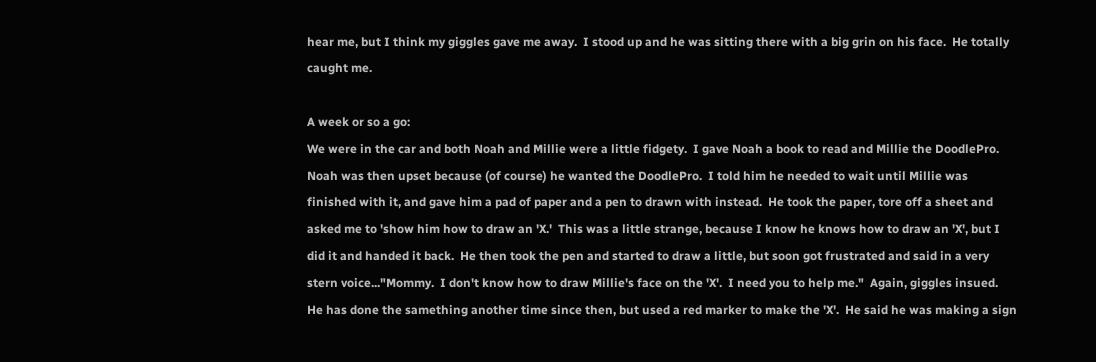hear me, but I think my giggles gave me away.  I stood up and he was sitting there with a big grin on his face.  He totally caught me.

A week or so a go:
We were in the car and both Noah and Millie were a little fidgety.  I gave Noah a book to read and Millie the DoodlePro.  Noah was then upset because (of course) he wanted the DoodlePro.  I told him he needed to wait until Millie was finished with it, and gave him a pad of paper and a pen to drawn with instead.  He took the paper, tore off a sheet and asked me to 'show him how to draw an 'X.'  This was a little strange, because I know he knows how to draw an 'X', but I did it and handed it back.  He then took the pen and started to draw a little, but soon got frustrated and said in a very stern voice..."Mommy.  I don't know how to draw Millie's face on the 'X'.  I need you to help me."  Again, giggles insued.  He has done the samething another time since then, but used a red marker to make the 'X'.  He said he was making a sign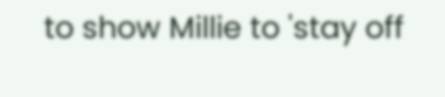to show Millie to 'stay off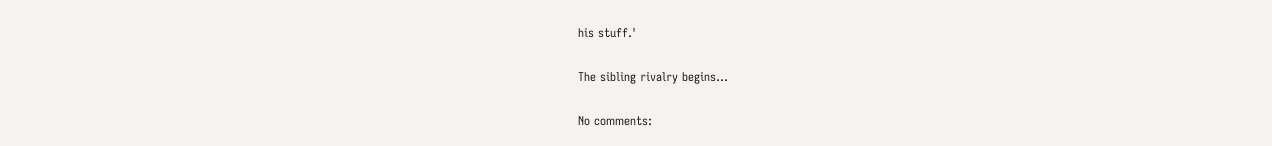his stuff.'

The sibling rivalry begins...

No comments: